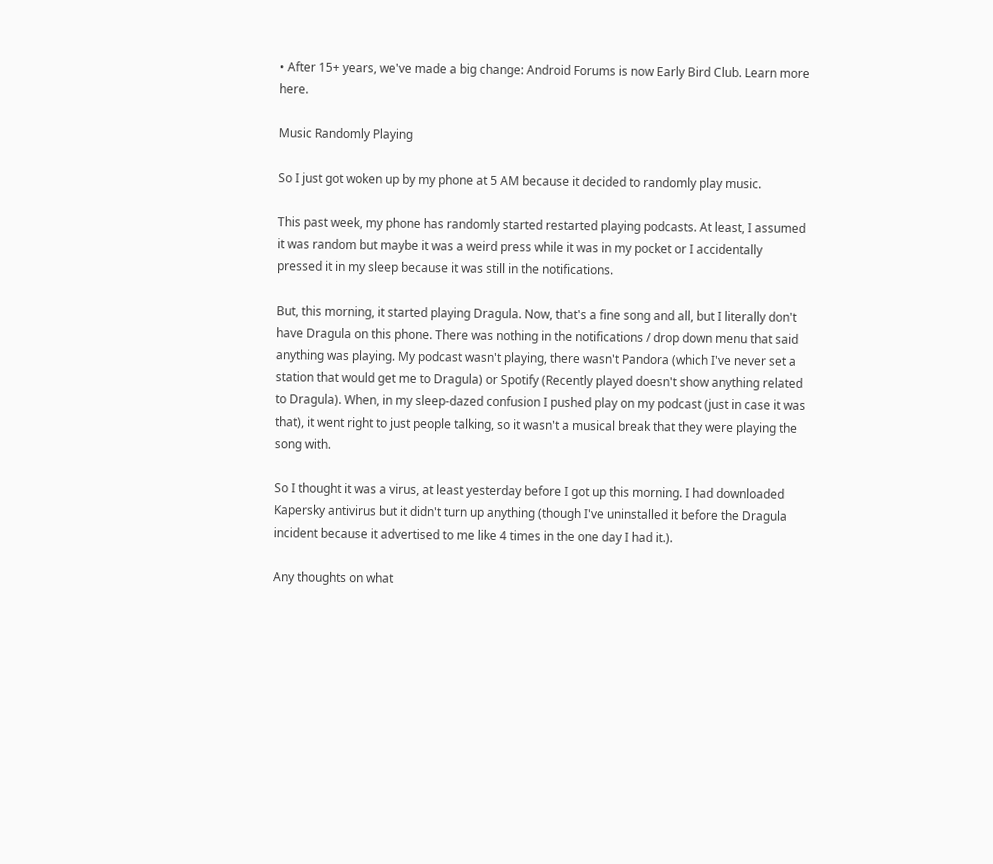• After 15+ years, we've made a big change: Android Forums is now Early Bird Club. Learn more here.

Music Randomly Playing

So I just got woken up by my phone at 5 AM because it decided to randomly play music.

This past week, my phone has randomly started restarted playing podcasts. At least, I assumed it was random but maybe it was a weird press while it was in my pocket or I accidentally pressed it in my sleep because it was still in the notifications.

But, this morning, it started playing Dragula. Now, that's a fine song and all, but I literally don't have Dragula on this phone. There was nothing in the notifications / drop down menu that said anything was playing. My podcast wasn't playing, there wasn't Pandora (which I've never set a station that would get me to Dragula) or Spotify (Recently played doesn't show anything related to Dragula). When, in my sleep-dazed confusion I pushed play on my podcast (just in case it was that), it went right to just people talking, so it wasn't a musical break that they were playing the song with.

So I thought it was a virus, at least yesterday before I got up this morning. I had downloaded Kapersky antivirus but it didn't turn up anything (though I've uninstalled it before the Dragula incident because it advertised to me like 4 times in the one day I had it.).

Any thoughts on what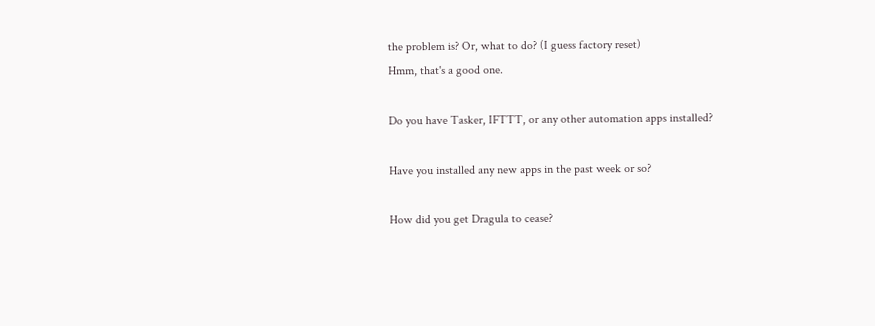the problem is? Or, what to do? (I guess factory reset)
Hmm, that's a good one.

Do you have Tasker, IFTTT, or any other automation apps installed?

Have you installed any new apps in the past week or so?

How did you get Dragula to cease?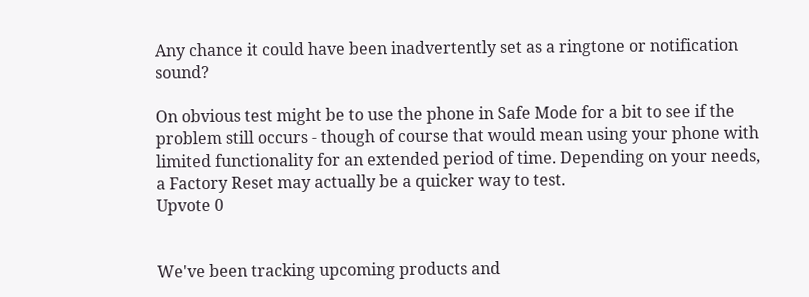Any chance it could have been inadvertently set as a ringtone or notification sound?

On obvious test might be to use the phone in Safe Mode for a bit to see if the problem still occurs - though of course that would mean using your phone with limited functionality for an extended period of time. Depending on your needs, a Factory Reset may actually be a quicker way to test.
Upvote 0


We've been tracking upcoming products and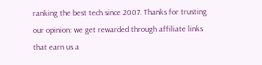ranking the best tech since 2007. Thanks for trusting our opinion: we get rewarded through affiliate links that earn us a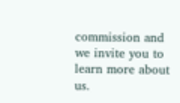commission and we invite you to learn more about us.